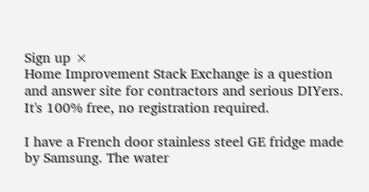Sign up ×
Home Improvement Stack Exchange is a question and answer site for contractors and serious DIYers. It's 100% free, no registration required.

I have a French door stainless steel GE fridge made by Samsung. The water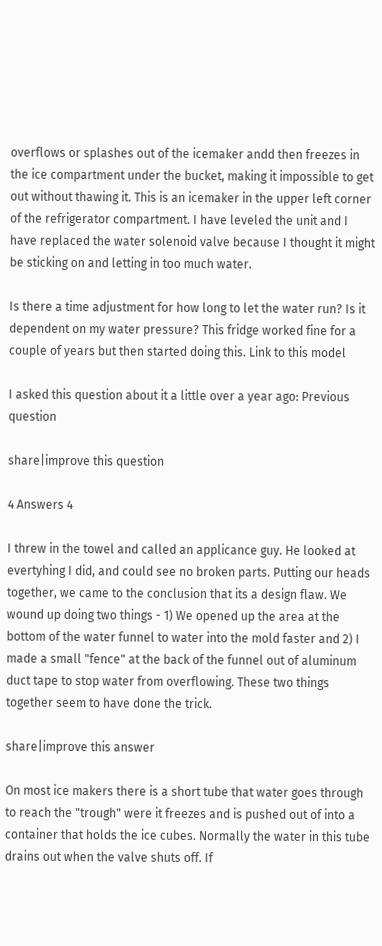overflows or splashes out of the icemaker andd then freezes in the ice compartment under the bucket, making it impossible to get out without thawing it. This is an icemaker in the upper left corner of the refrigerator compartment. I have leveled the unit and I have replaced the water solenoid valve because I thought it might be sticking on and letting in too much water.

Is there a time adjustment for how long to let the water run? Is it dependent on my water pressure? This fridge worked fine for a couple of years but then started doing this. Link to this model

I asked this question about it a little over a year ago: Previous question

share|improve this question

4 Answers 4

I threw in the towel and called an applicance guy. He looked at evertyhing I did, and could see no broken parts. Putting our heads together, we came to the conclusion that its a design flaw. We wound up doing two things - 1) We opened up the area at the bottom of the water funnel to water into the mold faster and 2) I made a small "fence" at the back of the funnel out of aluminum duct tape to stop water from overflowing. These two things together seem to have done the trick.

share|improve this answer

On most ice makers there is a short tube that water goes through to reach the "trough" were it freezes and is pushed out of into a container that holds the ice cubes. Normally the water in this tube drains out when the valve shuts off. If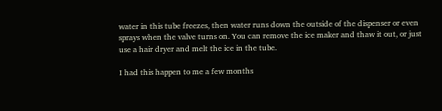water in this tube freezes, then water runs down the outside of the dispenser or even sprays when the valve turns on. You can remove the ice maker and thaw it out, or just use a hair dryer and melt the ice in the tube.

I had this happen to me a few months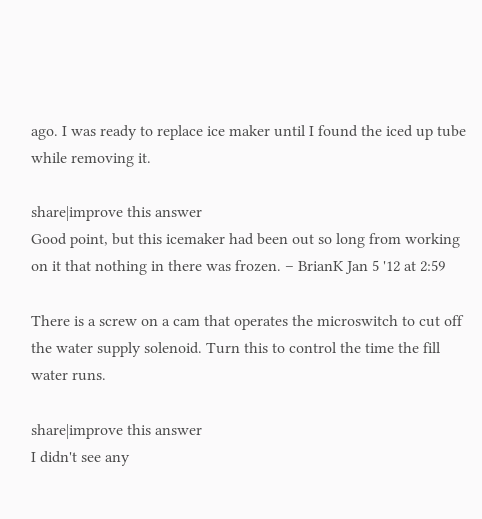ago. I was ready to replace ice maker until I found the iced up tube while removing it.

share|improve this answer
Good point, but this icemaker had been out so long from working on it that nothing in there was frozen. – BrianK Jan 5 '12 at 2:59

There is a screw on a cam that operates the microswitch to cut off the water supply solenoid. Turn this to control the time the fill water runs.

share|improve this answer
I didn't see any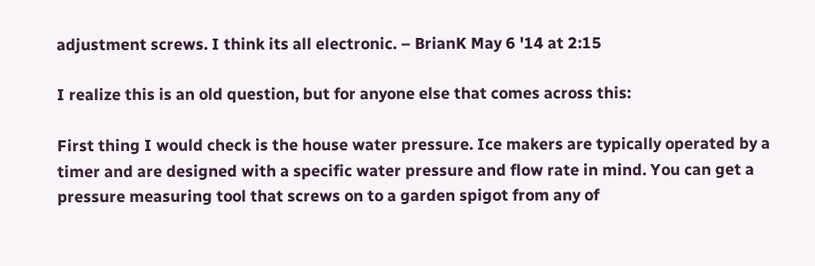adjustment screws. I think its all electronic. – BrianK May 6 '14 at 2:15

I realize this is an old question, but for anyone else that comes across this:

First thing I would check is the house water pressure. Ice makers are typically operated by a timer and are designed with a specific water pressure and flow rate in mind. You can get a pressure measuring tool that screws on to a garden spigot from any of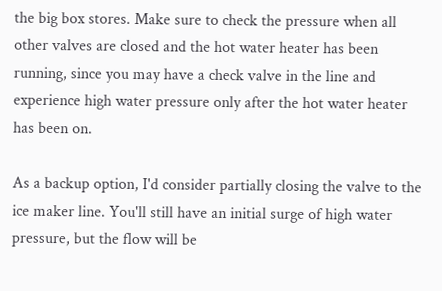the big box stores. Make sure to check the pressure when all other valves are closed and the hot water heater has been running, since you may have a check valve in the line and experience high water pressure only after the hot water heater has been on.

As a backup option, I'd consider partially closing the valve to the ice maker line. You'll still have an initial surge of high water pressure, but the flow will be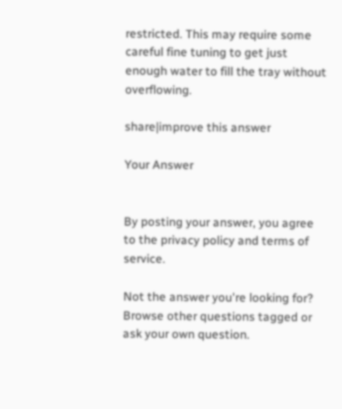restricted. This may require some careful fine tuning to get just enough water to fill the tray without overflowing.

share|improve this answer

Your Answer


By posting your answer, you agree to the privacy policy and terms of service.

Not the answer you're looking for? Browse other questions tagged or ask your own question.